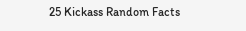25 Kickass Random Facts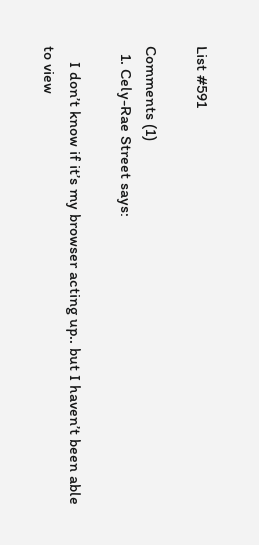List #591

Comments (1)
  1. Cely-Rae Street says:

    I don’t know if it’s my browser acting up.. but I haven’t been able to view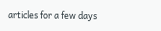articles for a few days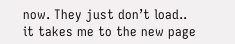now. They just don’t load.. it takes me to the new page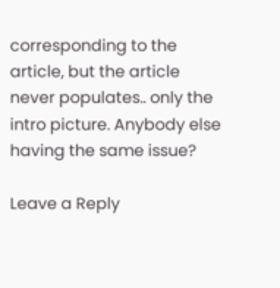corresponding to the article, but the article never populates.. only the intro picture. Anybody else having the same issue?

Leave a Reply